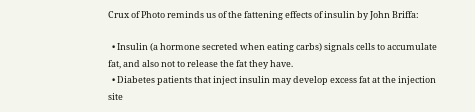Crux of Photo reminds us of the fattening effects of insulin by John Briffa:

  • Insulin (a hormone secreted when eating carbs) signals cells to accumulate fat, and also not to release the fat they have.
  • Diabetes patients that inject insulin may develop excess fat at the injection site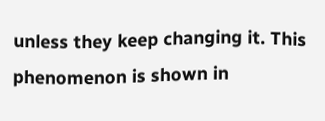unless they keep changing it. This phenomenon is shown in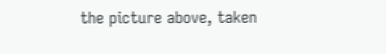the picture above, taken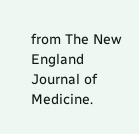from The New England Journal of Medicine.